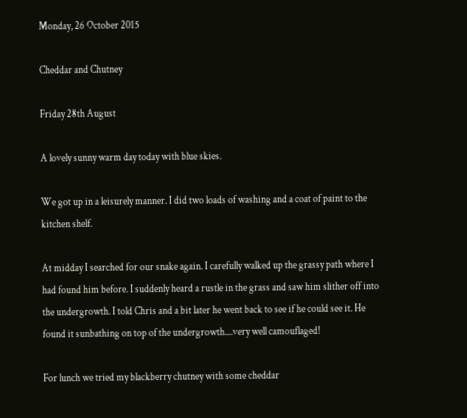Monday, 26 October 2015

Cheddar and Chutney

Friday 28th August

A lovely sunny warm day today with blue skies.

We got up in a leisurely manner. I did two loads of washing and a coat of paint to the kitchen shelf.

At midday I searched for our snake again. I carefully walked up the grassy path where I had found him before. I suddenly heard a rustle in the grass and saw him slither off into the undergrowth. I told Chris and a bit later he went back to see if he could see it. He found it sunbathing on top of the undergrowth....very well camouflaged!

For lunch we tried my blackberry chutney with some cheddar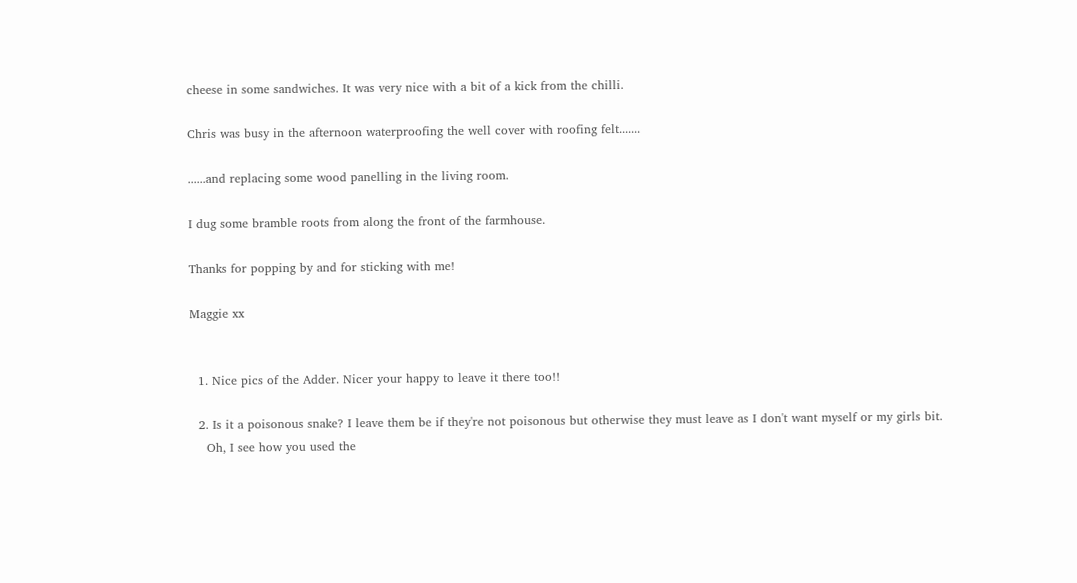cheese in some sandwiches. It was very nice with a bit of a kick from the chilli.

Chris was busy in the afternoon waterproofing the well cover with roofing felt.......

......and replacing some wood panelling in the living room.

I dug some bramble roots from along the front of the farmhouse.

Thanks for popping by and for sticking with me!

Maggie xx


  1. Nice pics of the Adder. Nicer your happy to leave it there too!!

  2. Is it a poisonous snake? I leave them be if they're not poisonous but otherwise they must leave as I don't want myself or my girls bit.
    Oh, I see how you used the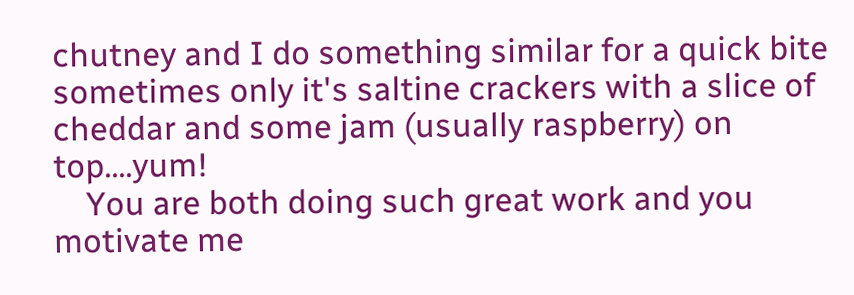chutney and I do something similar for a quick bite sometimes only it's saltine crackers with a slice of cheddar and some jam (usually raspberry) on top....yum!
    You are both doing such great work and you motivate me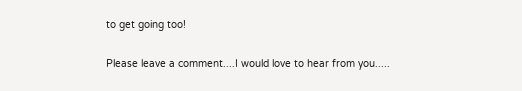to get going too!


Please leave a comment....I would love to hear from you.....